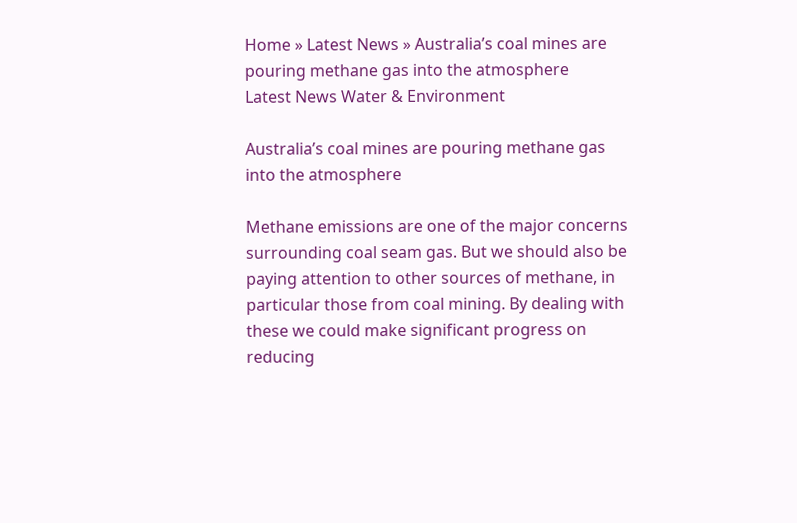Home » Latest News » Australia’s coal mines are pouring methane gas into the atmosphere
Latest News Water & Environment

Australia’s coal mines are pouring methane gas into the atmosphere

Methane emissions are one of the major concerns surrounding coal seam gas. But we should also be paying attention to other sources of methane, in particular those from coal mining. By dealing with these we could make significant progress on reducing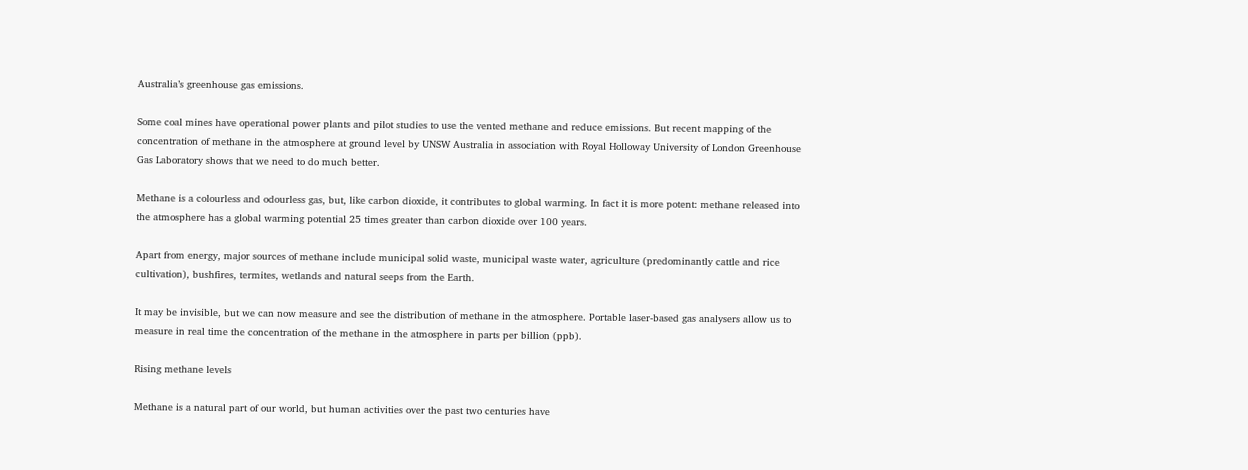Australia’s greenhouse gas emissions.

Some coal mines have operational power plants and pilot studies to use the vented methane and reduce emissions. But recent mapping of the concentration of methane in the atmosphere at ground level by UNSW Australia in association with Royal Holloway University of London Greenhouse Gas Laboratory shows that we need to do much better.

Methane is a colourless and odourless gas, but, like carbon dioxide, it contributes to global warming. In fact it is more potent: methane released into the atmosphere has a global warming potential 25 times greater than carbon dioxide over 100 years.

Apart from energy, major sources of methane include municipal solid waste, municipal waste water, agriculture (predominantly cattle and rice cultivation), bushfires, termites, wetlands and natural seeps from the Earth.

It may be invisible, but we can now measure and see the distribution of methane in the atmosphere. Portable laser-based gas analysers allow us to measure in real time the concentration of the methane in the atmosphere in parts per billion (ppb).

Rising methane levels

Methane is a natural part of our world, but human activities over the past two centuries have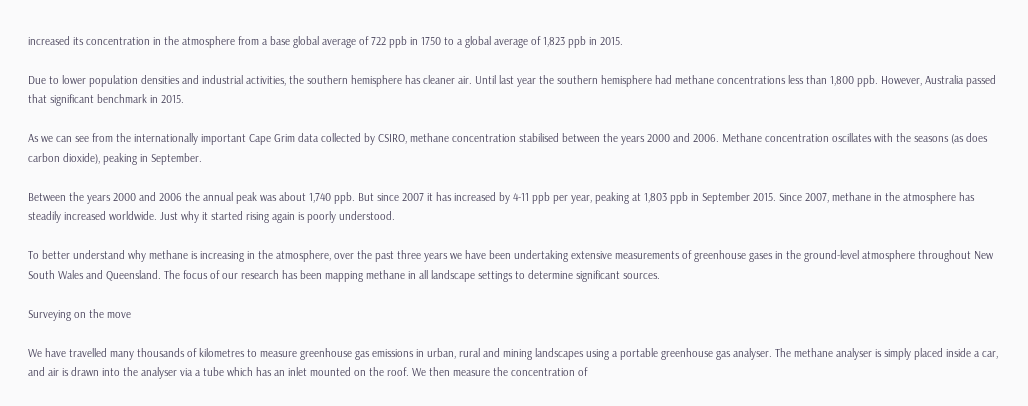increased its concentration in the atmosphere from a base global average of 722 ppb in 1750 to a global average of 1,823 ppb in 2015.

Due to lower population densities and industrial activities, the southern hemisphere has cleaner air. Until last year the southern hemisphere had methane concentrations less than 1,800 ppb. However, Australia passed that significant benchmark in 2015.

As we can see from the internationally important Cape Grim data collected by CSIRO, methane concentration stabilised between the years 2000 and 2006. Methane concentration oscillates with the seasons (as does carbon dioxide), peaking in September.

Between the years 2000 and 2006 the annual peak was about 1,740 ppb. But since 2007 it has increased by 4-11 ppb per year, peaking at 1,803 ppb in September 2015. Since 2007, methane in the atmosphere has steadily increased worldwide. Just why it started rising again is poorly understood.

To better understand why methane is increasing in the atmosphere, over the past three years we have been undertaking extensive measurements of greenhouse gases in the ground-level atmosphere throughout New South Wales and Queensland. The focus of our research has been mapping methane in all landscape settings to determine significant sources.

Surveying on the move

We have travelled many thousands of kilometres to measure greenhouse gas emissions in urban, rural and mining landscapes using a portable greenhouse gas analyser. The methane analyser is simply placed inside a car, and air is drawn into the analyser via a tube which has an inlet mounted on the roof. We then measure the concentration of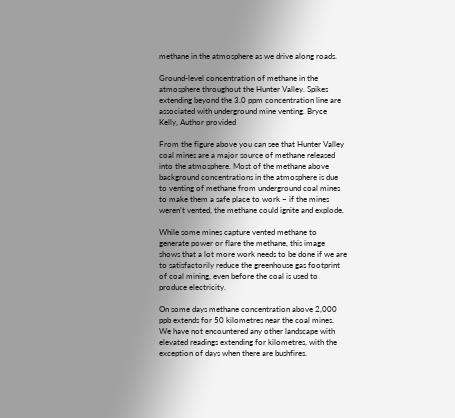methane in the atmosphere as we drive along roads.

Ground-level concentration of methane in the atmosphere throughout the Hunter Valley. Spikes extending beyond the 3.0 ppm concentration line are associated with underground mine venting. Bryce Kelly, Author provided

From the figure above you can see that Hunter Valley coal mines are a major source of methane released into the atmosphere. Most of the methane above background concentrations in the atmosphere is due to venting of methane from underground coal mines to make them a safe place to work – if the mines weren’t vented, the methane could ignite and explode.

While some mines capture vented methane to generate power or flare the methane, this image shows that a lot more work needs to be done if we are to satisfactorily reduce the greenhouse gas footprint of coal mining, even before the coal is used to produce electricity.

On some days methane concentration above 2,000 ppb extends for 50 kilometres near the coal mines. We have not encountered any other landscape with elevated readings extending for kilometres, with the exception of days when there are bushfires.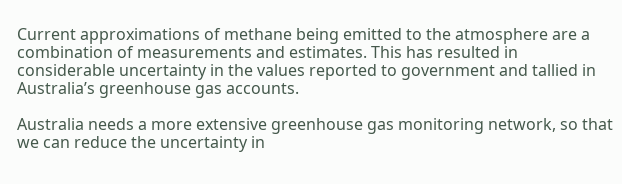Current approximations of methane being emitted to the atmosphere are a combination of measurements and estimates. This has resulted in considerable uncertainty in the values reported to government and tallied in Australia’s greenhouse gas accounts.

Australia needs a more extensive greenhouse gas monitoring network, so that we can reduce the uncertainty in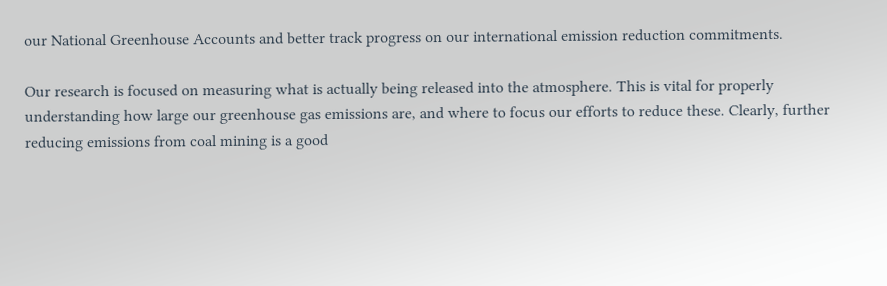our National Greenhouse Accounts and better track progress on our international emission reduction commitments.

Our research is focused on measuring what is actually being released into the atmosphere. This is vital for properly understanding how large our greenhouse gas emissions are, and where to focus our efforts to reduce these. Clearly, further reducing emissions from coal mining is a good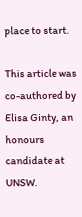place to start.

This article was co-authored by Elisa Ginty, an honours candidate at UNSW.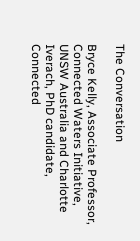The Conversation

Bryce Kelly, Associate Professor, Connected Waters Initiative, UNSW Australia and Charlotte Iverach, PhD candidate, Connected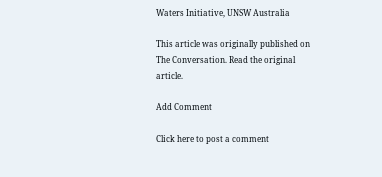Waters Initiative, UNSW Australia

This article was originally published on The Conversation. Read the original article.

Add Comment

Click here to post a comment